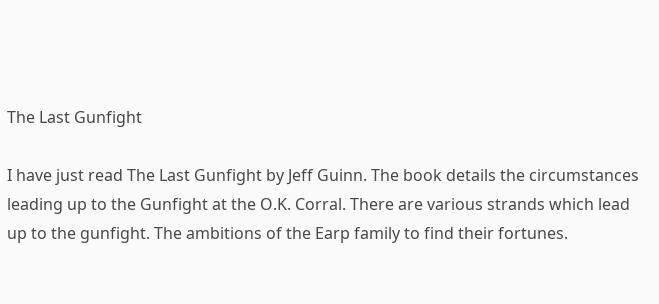The Last Gunfight

I have just read The Last Gunfight by Jeff Guinn. The book details the circumstances leading up to the Gunfight at the O.K. Corral. There are various strands which lead up to the gunfight. The ambitions of the Earp family to find their fortunes.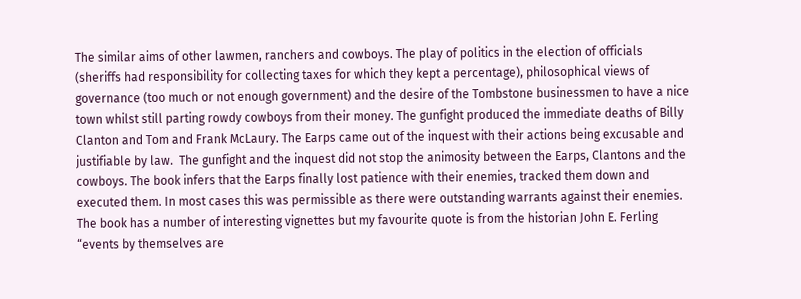The similar aims of other lawmen, ranchers and cowboys. The play of politics in the election of officials (sheriffs had responsibility for collecting taxes for which they kept a percentage), philosophical views of governance (too much or not enough government) and the desire of the Tombstone businessmen to have a nice town whilst still parting rowdy cowboys from their money. The gunfight produced the immediate deaths of Billy Clanton and Tom and Frank McLaury. The Earps came out of the inquest with their actions being excusable and justifiable by law.  The gunfight and the inquest did not stop the animosity between the Earps, Clantons and the cowboys. The book infers that the Earps finally lost patience with their enemies, tracked them down and executed them. In most cases this was permissible as there were outstanding warrants against their enemies. The book has a number of interesting vignettes but my favourite quote is from the historian John E. Ferling “events by themselves are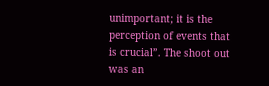unimportant; it is the perception of events that is crucial”. The shoot out was an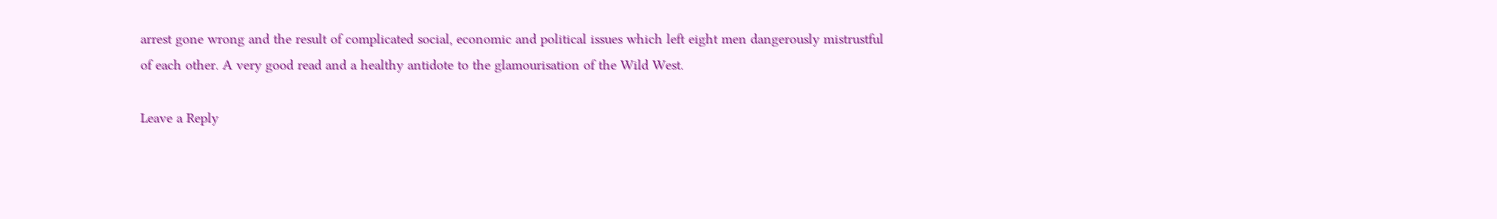arrest gone wrong and the result of complicated social, economic and political issues which left eight men dangerously mistrustful of each other. A very good read and a healthy antidote to the glamourisation of the Wild West.

Leave a Reply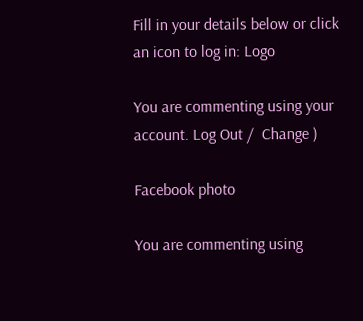Fill in your details below or click an icon to log in: Logo

You are commenting using your account. Log Out /  Change )

Facebook photo

You are commenting using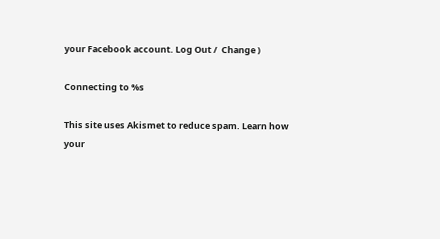your Facebook account. Log Out /  Change )

Connecting to %s

This site uses Akismet to reduce spam. Learn how your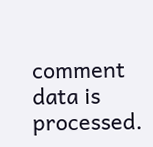comment data is processed.